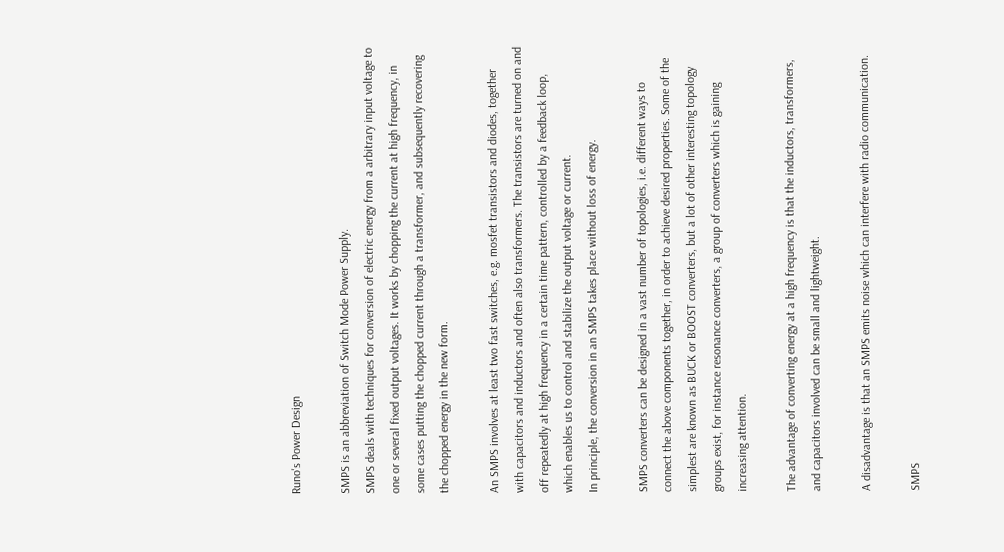Runo's Power Design

SMPS is an abbreviation of Switch Mode Power Supply.
SMPS deals with techniques for conversion of electric energy from a arbitrary input voltage to one or several fixed output voltages. It works by chopping the current at high frequency, in some cases putting the chopped current through a transformer, and subsequently recovering the chopped energy in the new form.

An SMPS involves at least two fast switches, e.g. mosfet transistors and diodes, together with capacitors and inductors and often also transformers. The transistors are turned on and off repeatedly at high frequency in a certain time pattern, controlled by a feedback loop, which enables us to control and stabilize the output voltage or current.
In principle, the conversion in an SMPS takes place without loss of energy.

SMPS converters can be designed in a vast number of topologies, i.e. different ways to connect the above components together, in order to achieve desired properties. Some of the simplest are known as BUCK or BOOST converters, but a lot of other interesting topology groups exist, for instance resonance converters, a group of converters which is gaining increasing attention.

The advantage of converting energy at a high frequency is that the inductors, transformers, and capacitors involved can be small and lightweight.

A disadvantage is that an SMPS emits noise which can interfere with radio communication.

SMPS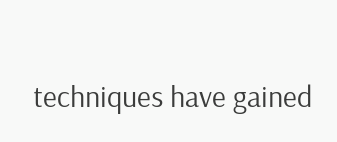techniques have gained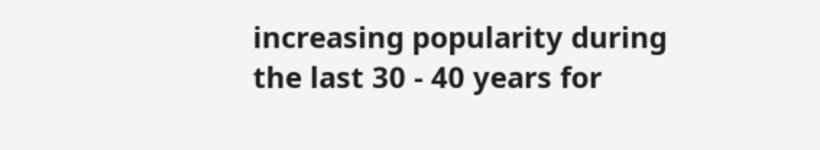increasing popularity during the last 30 - 40 years for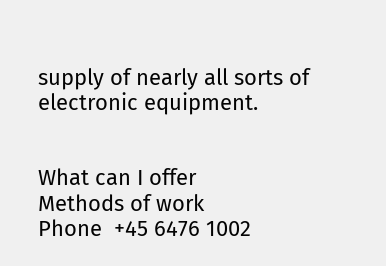supply of nearly all sorts of electronic equipment.


What can I offer
Methods of work
Phone  +45 6476 1002